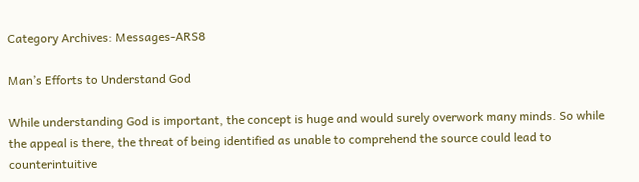Category Archives: Messages-ARS8

Man’s Efforts to Understand God

While understanding God is important, the concept is huge and would surely overwork many minds. So while the appeal is there, the threat of being identified as unable to comprehend the source could lead to counterintuitive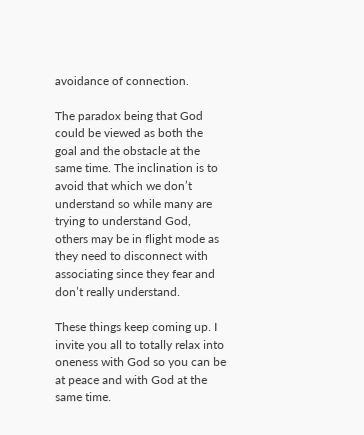avoidance of connection.

The paradox being that God could be viewed as both the goal and the obstacle at the same time. The inclination is to avoid that which we don’t understand so while many are trying to understand God, others may be in flight mode as they need to disconnect with associating since they fear and don’t really understand.

These things keep coming up. I invite you all to totally relax into oneness with God so you can be at peace and with God at the same time.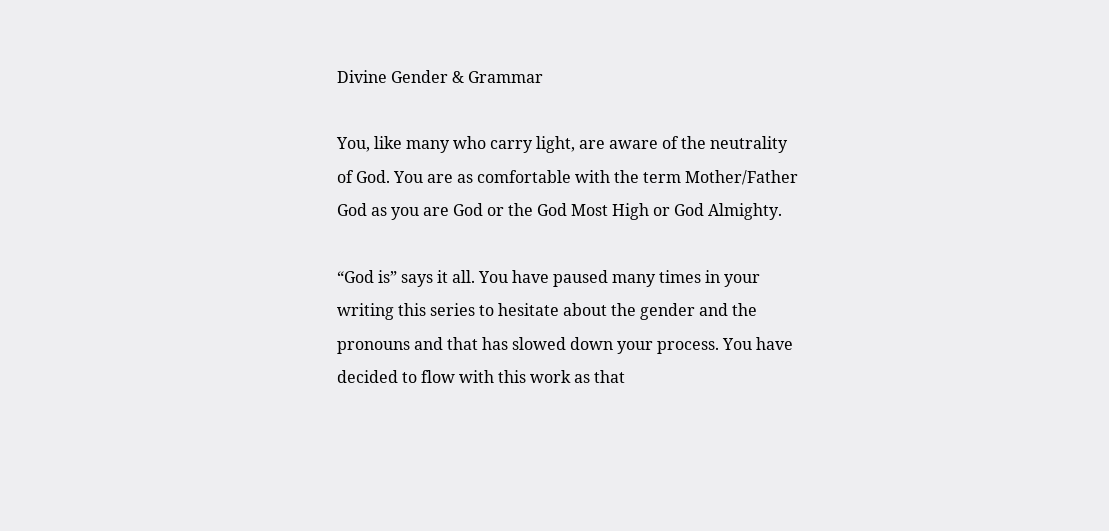Divine Gender & Grammar

You, like many who carry light, are aware of the neutrality of God. You are as comfortable with the term Mother/Father God as you are God or the God Most High or God Almighty.

“God is” says it all. You have paused many times in your writing this series to hesitate about the gender and the pronouns and that has slowed down your process. You have decided to flow with this work as that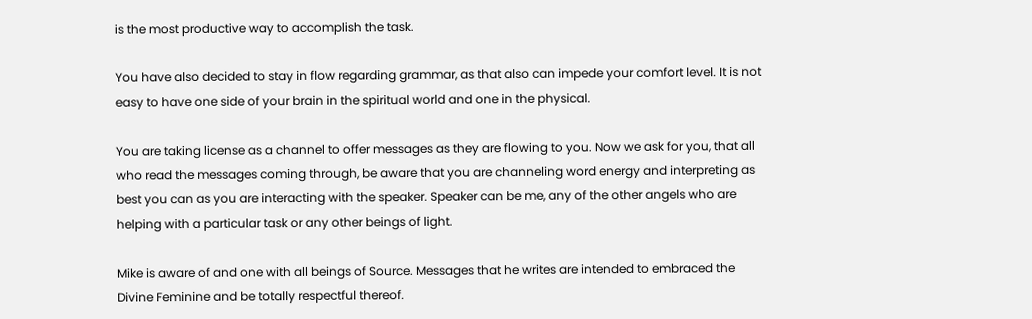is the most productive way to accomplish the task.

You have also decided to stay in flow regarding grammar, as that also can impede your comfort level. It is not easy to have one side of your brain in the spiritual world and one in the physical.

You are taking license as a channel to offer messages as they are flowing to you. Now we ask for you, that all who read the messages coming through, be aware that you are channeling word energy and interpreting as best you can as you are interacting with the speaker. Speaker can be me, any of the other angels who are helping with a particular task or any other beings of light.

Mike is aware of and one with all beings of Source. Messages that he writes are intended to embraced the Divine Feminine and be totally respectful thereof.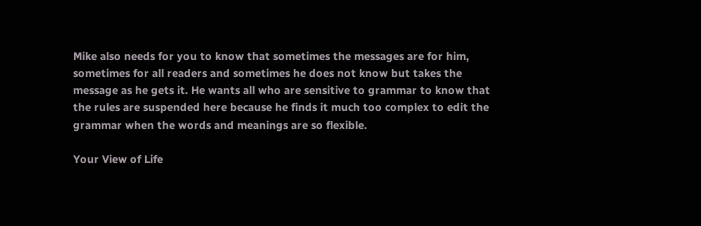Mike also needs for you to know that sometimes the messages are for him, sometimes for all readers and sometimes he does not know but takes the message as he gets it. He wants all who are sensitive to grammar to know that the rules are suspended here because he finds it much too complex to edit the grammar when the words and meanings are so flexible.

Your View of Life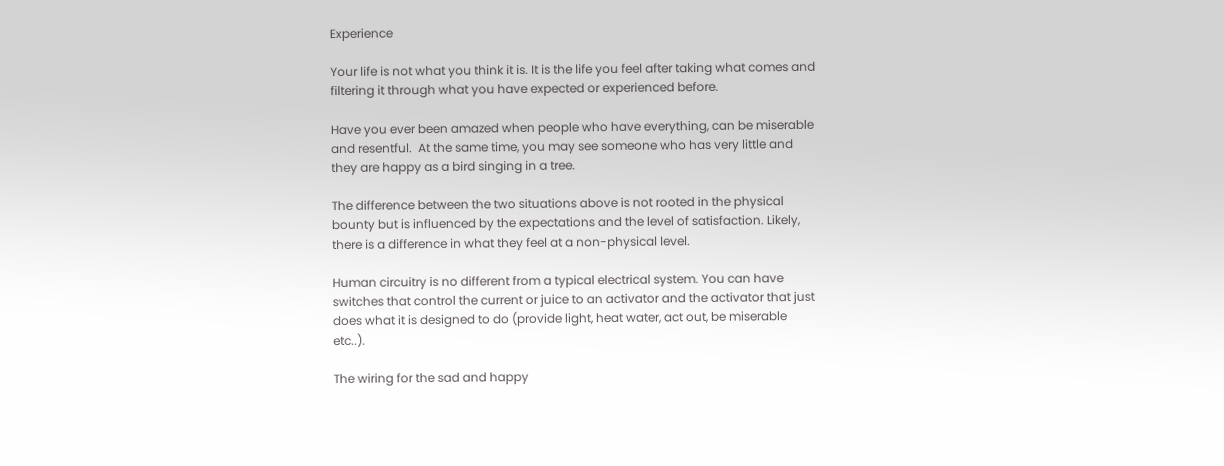Experience

Your life is not what you think it is. It is the life you feel after taking what comes and filtering it through what you have expected or experienced before.

Have you ever been amazed when people who have everything, can be miserable and resentful.  At the same time, you may see someone who has very little and they are happy as a bird singing in a tree.

The difference between the two situations above is not rooted in the physical bounty but is influenced by the expectations and the level of satisfaction. Likely, there is a difference in what they feel at a non-physical level.

Human circuitry is no different from a typical electrical system. You can have switches that control the current or juice to an activator and the activator that just does what it is designed to do (provide light, heat water, act out, be miserable  etc..).

The wiring for the sad and happy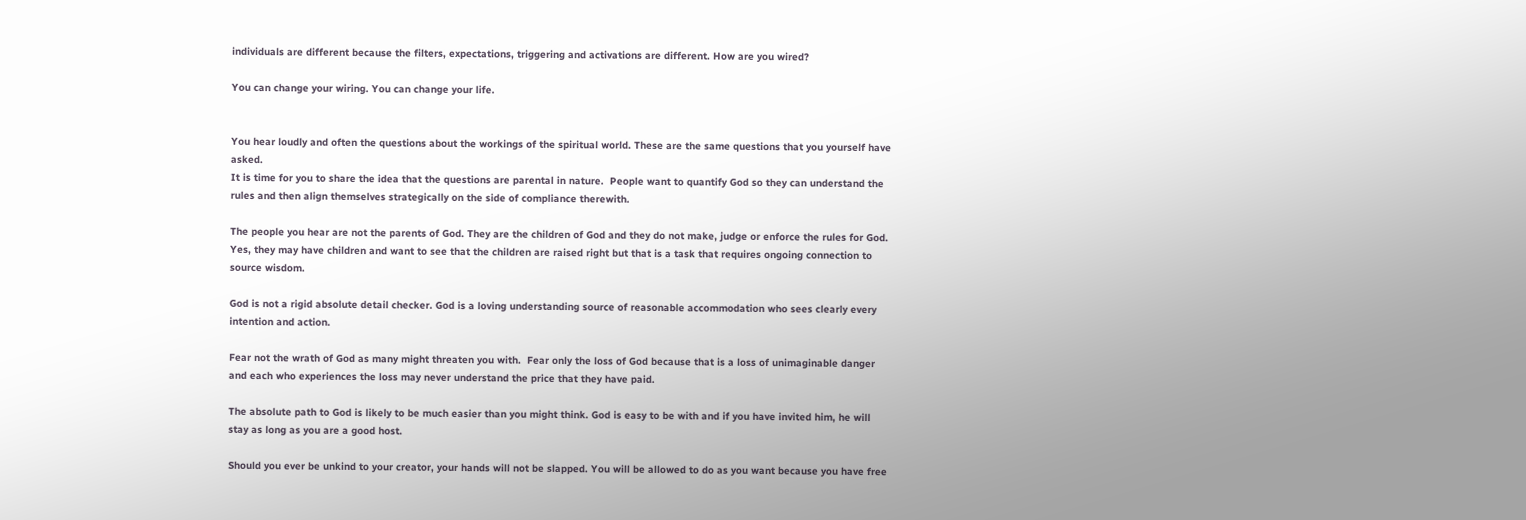individuals are different because the filters, expectations, triggering and activations are different. How are you wired?

You can change your wiring. You can change your life.


You hear loudly and often the questions about the workings of the spiritual world. These are the same questions that you yourself have asked.
It is time for you to share the idea that the questions are parental in nature.  People want to quantify God so they can understand the rules and then align themselves strategically on the side of compliance therewith.

The people you hear are not the parents of God. They are the children of God and they do not make, judge or enforce the rules for God.  Yes, they may have children and want to see that the children are raised right but that is a task that requires ongoing connection to source wisdom.

God is not a rigid absolute detail checker. God is a loving understanding source of reasonable accommodation who sees clearly every intention and action.

Fear not the wrath of God as many might threaten you with.  Fear only the loss of God because that is a loss of unimaginable danger and each who experiences the loss may never understand the price that they have paid.

The absolute path to God is likely to be much easier than you might think. God is easy to be with and if you have invited him, he will stay as long as you are a good host.

Should you ever be unkind to your creator, your hands will not be slapped. You will be allowed to do as you want because you have free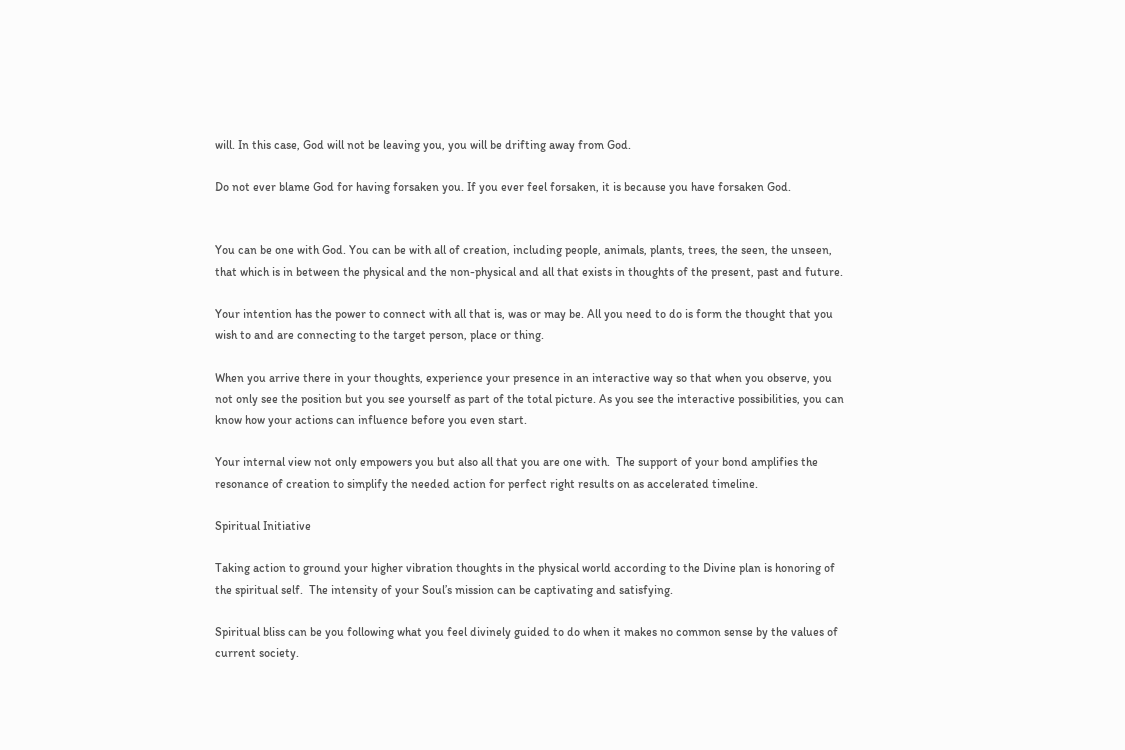will. In this case, God will not be leaving you, you will be drifting away from God.

Do not ever blame God for having forsaken you. If you ever feel forsaken, it is because you have forsaken God.


You can be one with God. You can be with all of creation, including people, animals, plants, trees, the seen, the unseen, that which is in between the physical and the non-physical and all that exists in thoughts of the present, past and future.

Your intention has the power to connect with all that is, was or may be. All you need to do is form the thought that you wish to and are connecting to the target person, place or thing.

When you arrive there in your thoughts, experience your presence in an interactive way so that when you observe, you not only see the position but you see yourself as part of the total picture. As you see the interactive possibilities, you can know how your actions can influence before you even start.

Your internal view not only empowers you but also all that you are one with.  The support of your bond amplifies the resonance of creation to simplify the needed action for perfect right results on as accelerated timeline.

Spiritual Initiative

Taking action to ground your higher vibration thoughts in the physical world according to the Divine plan is honoring of the spiritual self.  The intensity of your Soul’s mission can be captivating and satisfying.

Spiritual bliss can be you following what you feel divinely guided to do when it makes no common sense by the values of current society.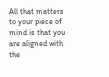All that matters to your piece of mind is that you are aligned with the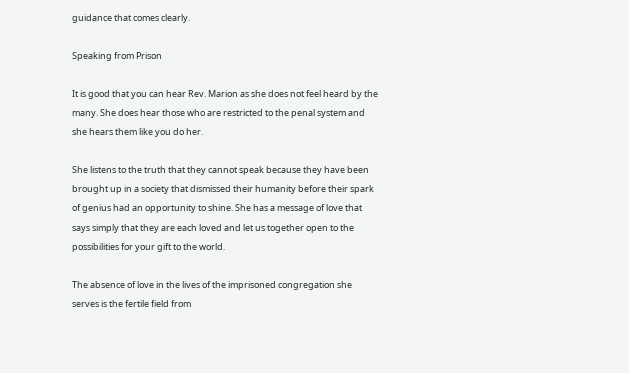guidance that comes clearly.

Speaking from Prison

It is good that you can hear Rev. Marion as she does not feel heard by the many. She does hear those who are restricted to the penal system and she hears them like you do her.

She listens to the truth that they cannot speak because they have been brought up in a society that dismissed their humanity before their spark of genius had an opportunity to shine. She has a message of love that says simply that they are each loved and let us together open to the possibilities for your gift to the world.

The absence of love in the lives of the imprisoned congregation she serves is the fertile field from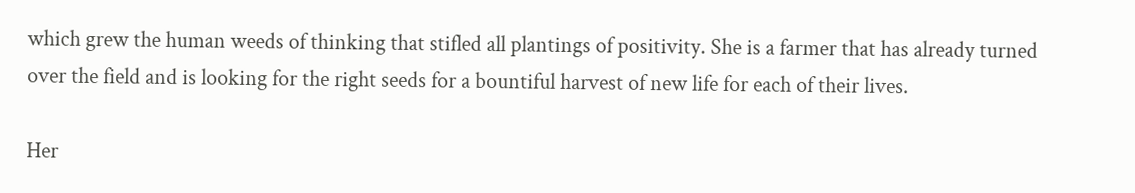which grew the human weeds of thinking that stifled all plantings of positivity. She is a farmer that has already turned over the field and is looking for the right seeds for a bountiful harvest of new life for each of their lives.

Her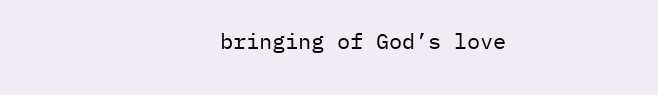bringing of God’s love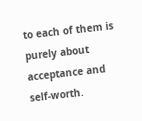to each of them is purely about acceptance and self-worth.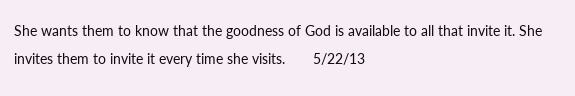She wants them to know that the goodness of God is available to all that invite it. She invites them to invite it every time she visits.       5/22/13